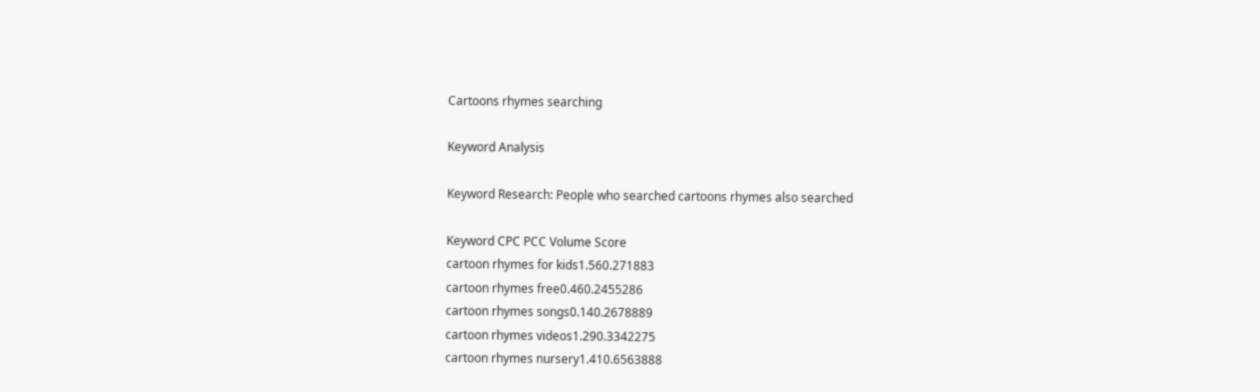Cartoons rhymes searching

Keyword Analysis

Keyword Research: People who searched cartoons rhymes also searched

Keyword CPC PCC Volume Score
cartoon rhymes for kids1.560.271883
cartoon rhymes free0.460.2455286
cartoon rhymes songs0.140.2678889
cartoon rhymes videos1.290.3342275
cartoon rhymes nursery1.410.6563888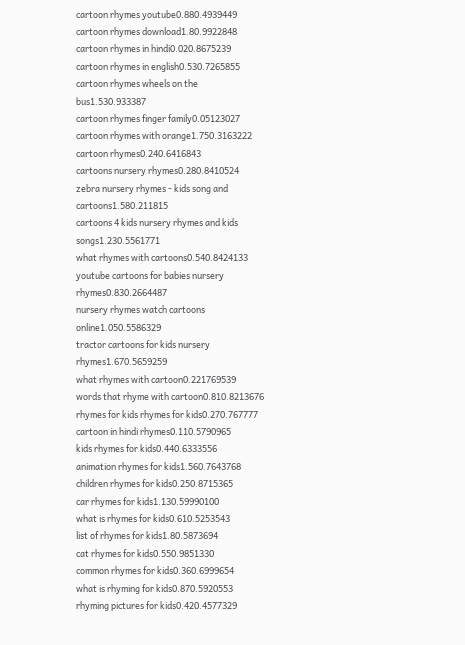cartoon rhymes youtube0.880.4939449
cartoon rhymes download1.80.9922848
cartoon rhymes in hindi0.020.8675239
cartoon rhymes in english0.530.7265855
cartoon rhymes wheels on the bus1.530.933387
cartoon rhymes finger family0.05123027
cartoon rhymes with orange1.750.3163222
cartoon rhymes0.240.6416843
cartoons nursery rhymes0.280.8410524
zebra nursery rhymes - kids song and cartoons1.580.211815
cartoons 4 kids nursery rhymes and kids songs1.230.5561771
what rhymes with cartoons0.540.8424133
youtube cartoons for babies nursery rhymes0.830.2664487
nursery rhymes watch cartoons online1.050.5586329
tractor cartoons for kids nursery rhymes1.670.5659259
what rhymes with cartoon0.221769539
words that rhyme with cartoon0.810.8213676
rhymes for kids rhymes for kids0.270.767777
cartoon in hindi rhymes0.110.5790965
kids rhymes for kids0.440.6333556
animation rhymes for kids1.560.7643768
children rhymes for kids0.250.8715365
car rhymes for kids1.130.59990100
what is rhymes for kids0.610.5253543
list of rhymes for kids1.80.5873694
cat rhymes for kids0.550.9851330
common rhymes for kids0.360.6999654
what is rhyming for kids0.870.5920553
rhyming pictures for kids0.420.4577329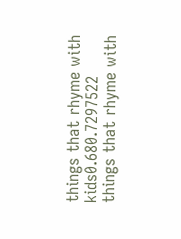things that rhyme with kids0.680.7297522
things that rhyme with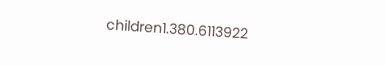children1.380.6113922